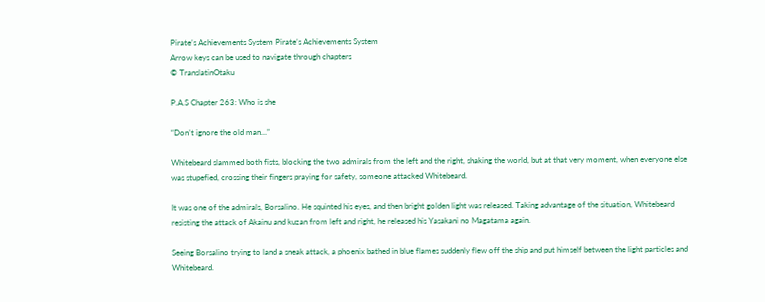Pirate’s Achievements System Pirate’s Achievements System
Arrow keys can be used to navigate through chapters
© TranslatinOtaku

P.A.S Chapter 263: Who is she

“Don’t ignore the old man…”

Whitebeard slammed both fists, blocking the two admirals from the left and the right, shaking the world, but at that very moment, when everyone else was stupefied, crossing their fingers praying for safety, someone attacked Whitebeard.

It was one of the admirals, Borsalino. He squinted his eyes, and then bright golden light was released. Taking advantage of the situation, Whitebeard resisting the attack of Akainu and kuzan from left and right, he released his Yasakani no Magatama again.

Seeing Borsalino trying to land a sneak attack, a phoenix bathed in blue flames suddenly flew off the ship and put himself between the light particles and Whitebeard.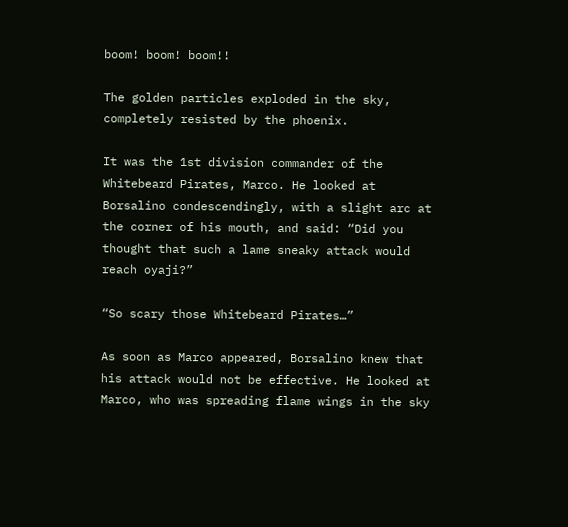boom! boom! boom!!

The golden particles exploded in the sky, completely resisted by the phoenix.

It was the 1st division commander of the Whitebeard Pirates, Marco. He looked at Borsalino condescendingly, with a slight arc at the corner of his mouth, and said: “Did you thought that such a lame sneaky attack would reach oyaji?”

“So scary those Whitebeard Pirates…”

As soon as Marco appeared, Borsalino knew that his attack would not be effective. He looked at Marco, who was spreading flame wings in the sky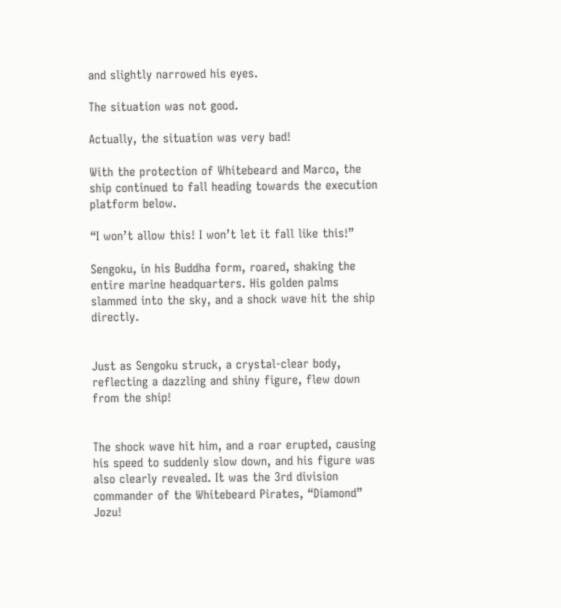and slightly narrowed his eyes.

The situation was not good.

Actually, the situation was very bad!

With the protection of Whitebeard and Marco, the ship continued to fall heading towards the execution platform below.

“I won’t allow this! I won’t let it fall like this!”

Sengoku, in his Buddha form, roared, shaking the entire marine headquarters. His golden palms slammed into the sky, and a shock wave hit the ship directly.


Just as Sengoku struck, a crystal-clear body, reflecting a dazzling and shiny figure, flew down from the ship!


The shock wave hit him, and a roar erupted, causing his speed to suddenly slow down, and his figure was also clearly revealed. It was the 3rd division commander of the Whitebeard Pirates, “Diamond” Jozu!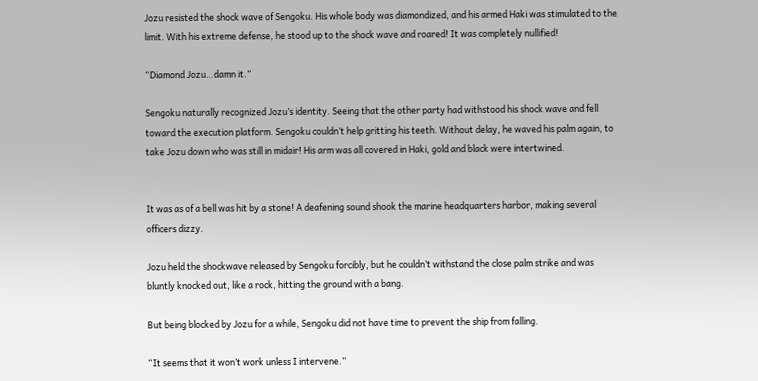Jozu resisted the shock wave of Sengoku. His whole body was diamondized, and his armed Haki was stimulated to the limit. With his extreme defense, he stood up to the shock wave and roared! It was completely nullified!

“Diamond Jozu…damn it.”

Sengoku naturally recognized Jozu’s identity. Seeing that the other party had withstood his shock wave and fell toward the execution platform. Sengoku couldn’t help gritting his teeth. Without delay, he waved his palm again, to take Jozu down who was still in midair! His arm was all covered in Haki, gold and black were intertwined.


It was as of a bell was hit by a stone! A deafening sound shook the marine headquarters harbor, making several officers dizzy.

Jozu held the shockwave released by Sengoku forcibly, but he couldn’t withstand the close palm strike and was bluntly knocked out, like a rock, hitting the ground with a bang.

But being blocked by Jozu for a while, Sengoku did not have time to prevent the ship from falling.

“It seems that it won’t work unless I intervene.”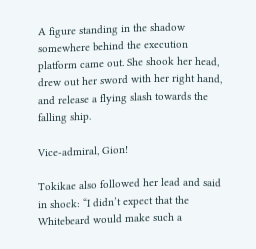A figure standing in the shadow somewhere behind the execution platform came out. She shook her head, drew out her sword with her right hand, and release a flying slash towards the falling ship.

Vice-admiral, Gion!

Tokikae also followed her lead and said in shock: “I didn’t expect that the Whitebeard would make such a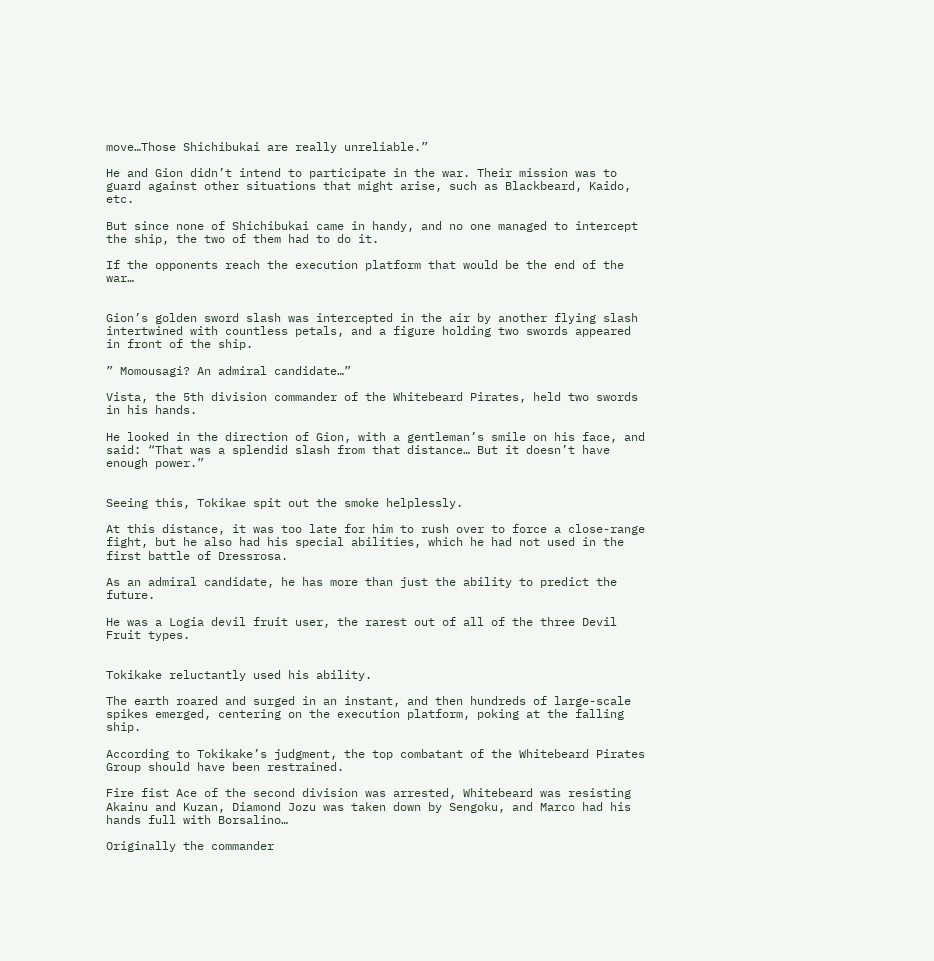move…Those Shichibukai are really unreliable.”

He and Gion didn’t intend to participate in the war. Their mission was to guard against other situations that might arise, such as Blackbeard, Kaido, etc.

But since none of Shichibukai came in handy, and no one managed to intercept the ship, the two of them had to do it.

If the opponents reach the execution platform that would be the end of the war…


Gion’s golden sword slash was intercepted in the air by another flying slash intertwined with countless petals, and a figure holding two swords appeared in front of the ship.

” Momousagi? An admiral candidate…”

Vista, the 5th division commander of the Whitebeard Pirates, held two swords in his hands.

He looked in the direction of Gion, with a gentleman’s smile on his face, and said: “That was a splendid slash from that distance… But it doesn’t have enough power.”


Seeing this, Tokikae spit out the smoke helplessly.

At this distance, it was too late for him to rush over to force a close-range fight, but he also had his special abilities, which he had not used in the first battle of Dressrosa.

As an admiral candidate, he has more than just the ability to predict the future.

He was a Logia devil fruit user, the rarest out of all of the three Devil Fruit types.


Tokikake reluctantly used his ability.

The earth roared and surged in an instant, and then hundreds of large-scale spikes emerged, centering on the execution platform, poking at the falling ship.

According to Tokikake’s judgment, the top combatant of the Whitebeard Pirates Group should have been restrained.

Fire fist Ace of the second division was arrested, Whitebeard was resisting Akainu and Kuzan, Diamond Jozu was taken down by Sengoku, and Marco had his hands full with Borsalino…

Originally the commander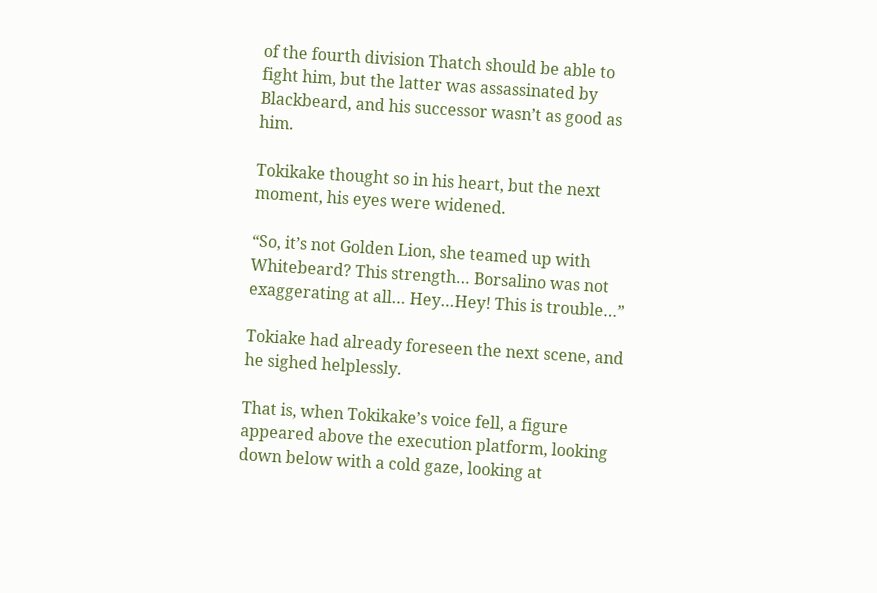of the fourth division Thatch should be able to fight him, but the latter was assassinated by Blackbeard, and his successor wasn’t as good as him.

Tokikake thought so in his heart, but the next moment, his eyes were widened.

“So, it’s not Golden Lion, she teamed up with Whitebeard? This strength… Borsalino was not exaggerating at all… Hey…Hey! This is trouble…”

Tokiake had already foreseen the next scene, and he sighed helplessly.

That is, when Tokikake’s voice fell, a figure appeared above the execution platform, looking down below with a cold gaze, looking at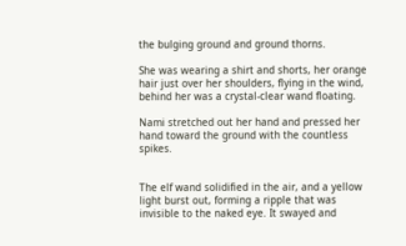the bulging ground and ground thorns.

She was wearing a shirt and shorts, her orange hair just over her shoulders, flying in the wind, behind her was a crystal-clear wand floating.

Nami stretched out her hand and pressed her hand toward the ground with the countless spikes.


The elf wand solidified in the air, and a yellow light burst out, forming a ripple that was invisible to the naked eye. It swayed and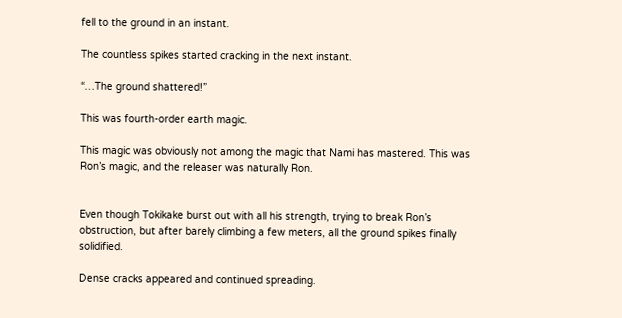fell to the ground in an instant.

The countless spikes started cracking in the next instant.

“…The ground shattered!”

This was fourth-order earth magic.

This magic was obviously not among the magic that Nami has mastered. This was Ron’s magic, and the releaser was naturally Ron.


Even though Tokikake burst out with all his strength, trying to break Ron’s obstruction, but after barely climbing a few meters, all the ground spikes finally solidified.

Dense cracks appeared and continued spreading.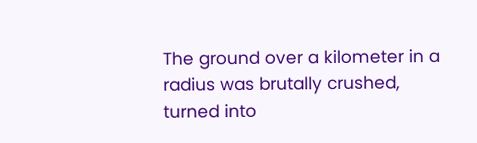The ground over a kilometer in a radius was brutally crushed, turned into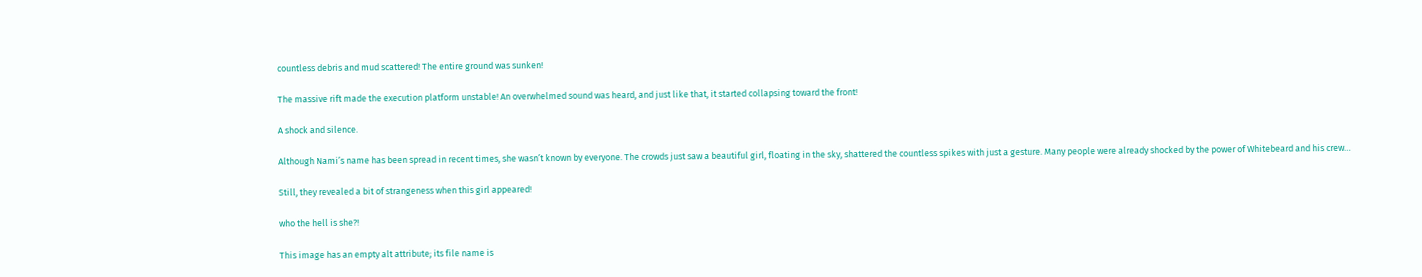countless debris and mud scattered! The entire ground was sunken!

The massive rift made the execution platform unstable! An overwhelmed sound was heard, and just like that, it started collapsing toward the front!

A shock and silence.

Although Nami’s name has been spread in recent times, she wasn’t known by everyone. The crowds just saw a beautiful girl, floating in the sky, shattered the countless spikes with just a gesture. Many people were already shocked by the power of Whitebeard and his crew…

Still, they revealed a bit of strangeness when this girl appeared!

who the hell is she?!

This image has an empty alt attribute; its file name is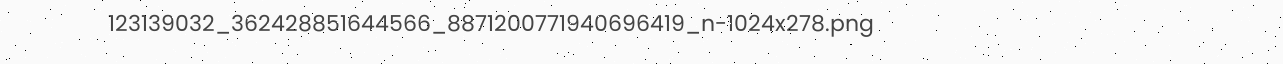123139032_362428851644566_8871200771940696419_n-1024x278.png